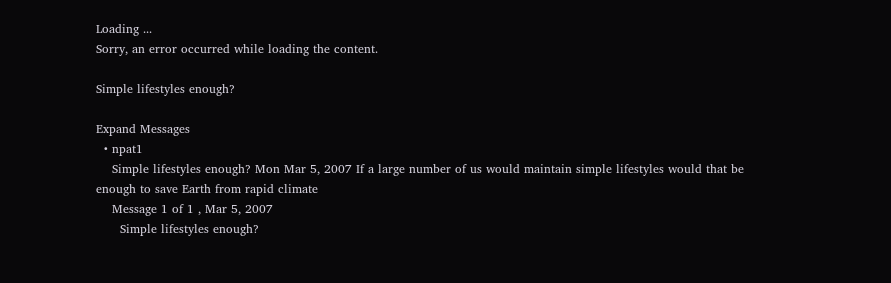Loading ...
Sorry, an error occurred while loading the content.

Simple lifestyles enough?

Expand Messages
  • npat1
    Simple lifestyles enough? Mon Mar 5, 2007 If a large number of us would maintain simple lifestyles would that be enough to save Earth from rapid climate
    Message 1 of 1 , Mar 5, 2007
      Simple lifestyles enough?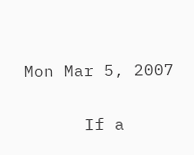Mon Mar 5, 2007

      If a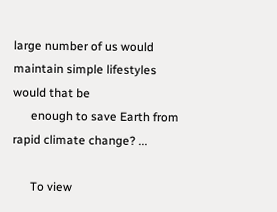large number of us would maintain simple lifestyles would that be
      enough to save Earth from rapid climate change? ...

      To view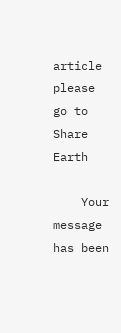article please go to Share Earth

    Your message has been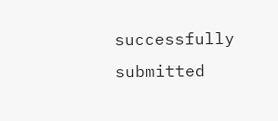successfully submitted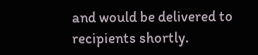and would be delivered to recipients shortly.